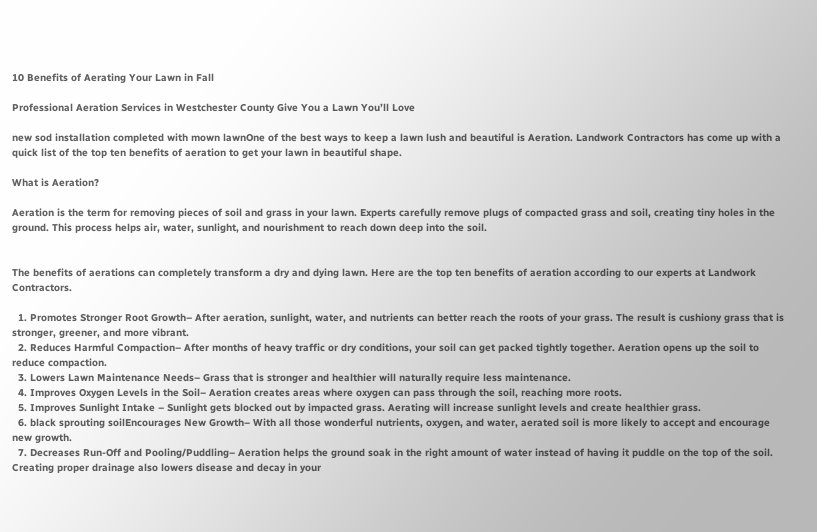10 Benefits of Aerating Your Lawn in Fall

Professional Aeration Services in Westchester County Give You a Lawn You’ll Love

new sod installation completed with mown lawnOne of the best ways to keep a lawn lush and beautiful is Aeration. Landwork Contractors has come up with a quick list of the top ten benefits of aeration to get your lawn in beautiful shape.

What is Aeration?

Aeration is the term for removing pieces of soil and grass in your lawn. Experts carefully remove plugs of compacted grass and soil, creating tiny holes in the ground. This process helps air, water, sunlight, and nourishment to reach down deep into the soil.


The benefits of aerations can completely transform a dry and dying lawn. Here are the top ten benefits of aeration according to our experts at Landwork Contractors.

  1. Promotes Stronger Root Growth– After aeration, sunlight, water, and nutrients can better reach the roots of your grass. The result is cushiony grass that is stronger, greener, and more vibrant.
  2. Reduces Harmful Compaction– After months of heavy traffic or dry conditions, your soil can get packed tightly together. Aeration opens up the soil to reduce compaction.
  3. Lowers Lawn Maintenance Needs– Grass that is stronger and healthier will naturally require less maintenance.
  4. Improves Oxygen Levels in the Soil– Aeration creates areas where oxygen can pass through the soil, reaching more roots.
  5. Improves Sunlight Intake – Sunlight gets blocked out by impacted grass. Aerating will increase sunlight levels and create healthier grass.
  6. black sprouting soilEncourages New Growth– With all those wonderful nutrients, oxygen, and water, aerated soil is more likely to accept and encourage new growth.
  7. Decreases Run-Off and Pooling/Puddling– Aeration helps the ground soak in the right amount of water instead of having it puddle on the top of the soil. Creating proper drainage also lowers disease and decay in your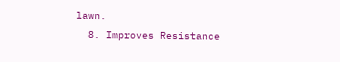lawn.
  8. Improves Resistance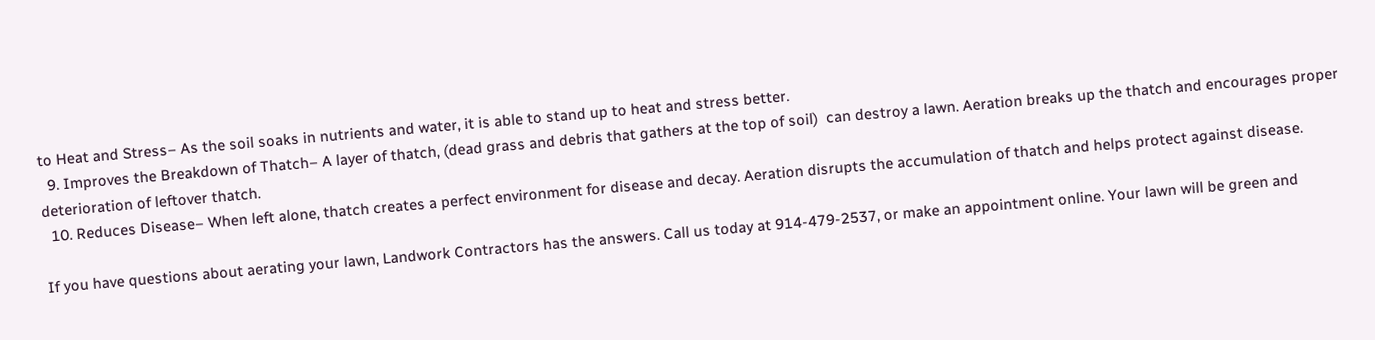to Heat and Stress– As the soil soaks in nutrients and water, it is able to stand up to heat and stress better.
  9. Improves the Breakdown of Thatch– A layer of thatch, (dead grass and debris that gathers at the top of soil)  can destroy a lawn. Aeration breaks up the thatch and encourages proper deterioration of leftover thatch.
  10. Reduces Disease– When left alone, thatch creates a perfect environment for disease and decay. Aeration disrupts the accumulation of thatch and helps protect against disease.

If you have questions about aerating your lawn, Landwork Contractors has the answers. Call us today at 914-479-2537, or make an appointment online. Your lawn will be green and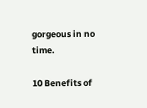gorgeous in no time.

10 Benefits of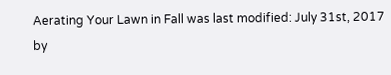Aerating Your Lawn in Fall was last modified: July 31st, 2017 by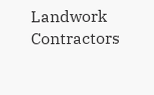Landwork Contractors